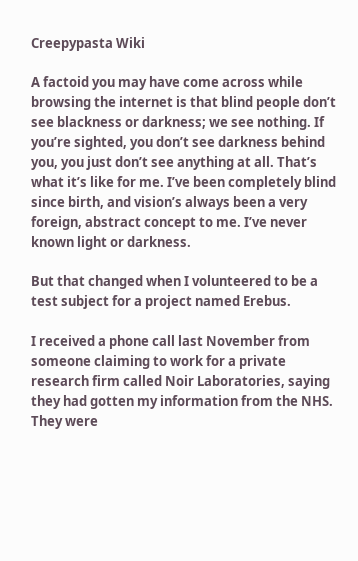Creepypasta Wiki

A factoid you may have come across while browsing the internet is that blind people don’t see blackness or darkness; we see nothing. If you’re sighted, you don’t see darkness behind you, you just don’t see anything at all. That’s what it’s like for me. I’ve been completely blind since birth, and vision’s always been a very foreign, abstract concept to me. I’ve never known light or darkness.

But that changed when I volunteered to be a test subject for a project named Erebus.

I received a phone call last November from someone claiming to work for a private research firm called Noir Laboratories, saying they had gotten my information from the NHS. They were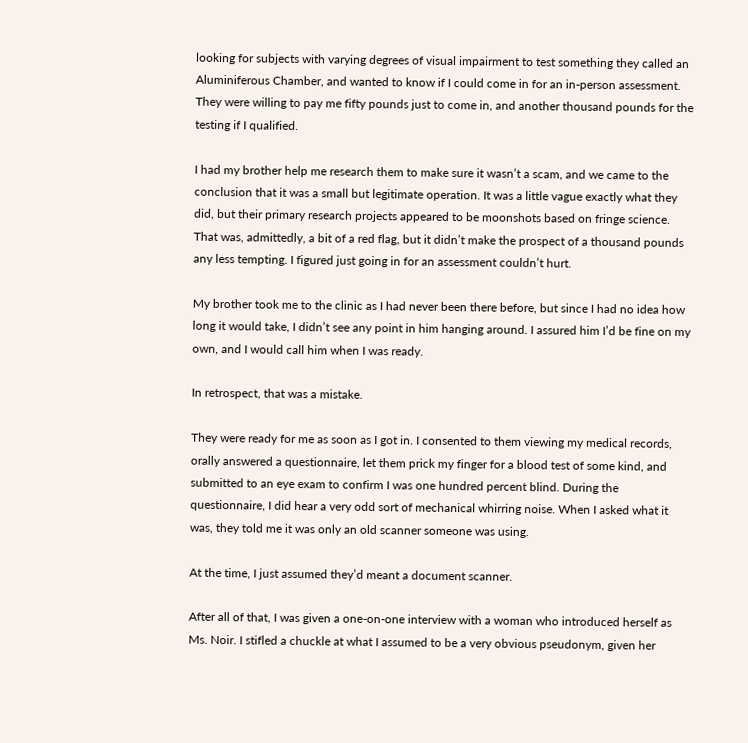looking for subjects with varying degrees of visual impairment to test something they called an Aluminiferous Chamber, and wanted to know if I could come in for an in-person assessment. They were willing to pay me fifty pounds just to come in, and another thousand pounds for the testing if I qualified.

I had my brother help me research them to make sure it wasn’t a scam, and we came to the conclusion that it was a small but legitimate operation. It was a little vague exactly what they did, but their primary research projects appeared to be moonshots based on fringe science. That was, admittedly, a bit of a red flag, but it didn’t make the prospect of a thousand pounds any less tempting. I figured just going in for an assessment couldn’t hurt.

My brother took me to the clinic as I had never been there before, but since I had no idea how long it would take, I didn’t see any point in him hanging around. I assured him I’d be fine on my own, and I would call him when I was ready.

In retrospect, that was a mistake.

They were ready for me as soon as I got in. I consented to them viewing my medical records, orally answered a questionnaire, let them prick my finger for a blood test of some kind, and submitted to an eye exam to confirm I was one hundred percent blind. During the questionnaire, I did hear a very odd sort of mechanical whirring noise. When I asked what it was, they told me it was only an old scanner someone was using.

At the time, I just assumed they’d meant a document scanner.

After all of that, I was given a one-on-one interview with a woman who introduced herself as Ms. Noir. I stifled a chuckle at what I assumed to be a very obvious pseudonym, given her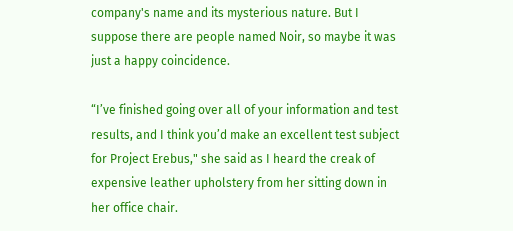company's name and its mysterious nature. But I suppose there are people named Noir, so maybe it was just a happy coincidence.

“I’ve finished going over all of your information and test results, and I think you’d make an excellent test subject for Project Erebus," she said as I heard the creak of expensive leather upholstery from her sitting down in her office chair.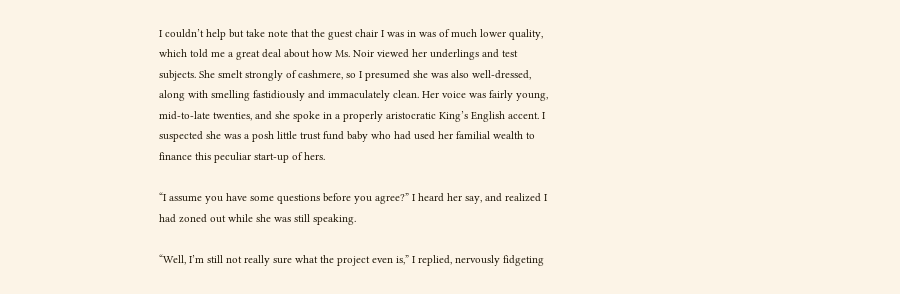I couldn’t help but take note that the guest chair I was in was of much lower quality, which told me a great deal about how Ms. Noir viewed her underlings and test subjects. She smelt strongly of cashmere, so I presumed she was also well-dressed, along with smelling fastidiously and immaculately clean. Her voice was fairly young, mid-to-late twenties, and she spoke in a properly aristocratic King’s English accent. I suspected she was a posh little trust fund baby who had used her familial wealth to finance this peculiar start-up of hers.

“I assume you have some questions before you agree?” I heard her say, and realized I had zoned out while she was still speaking.

“Well, I’m still not really sure what the project even is,” I replied, nervously fidgeting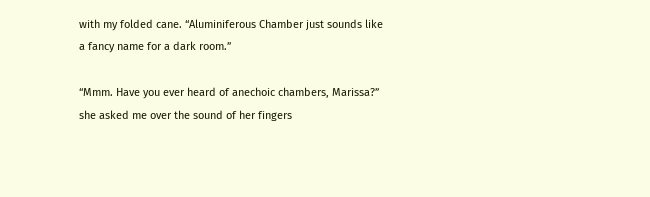with my folded cane. “Aluminiferous Chamber just sounds like a fancy name for a dark room.”

“Mmm. Have you ever heard of anechoic chambers, Marissa?” she asked me over the sound of her fingers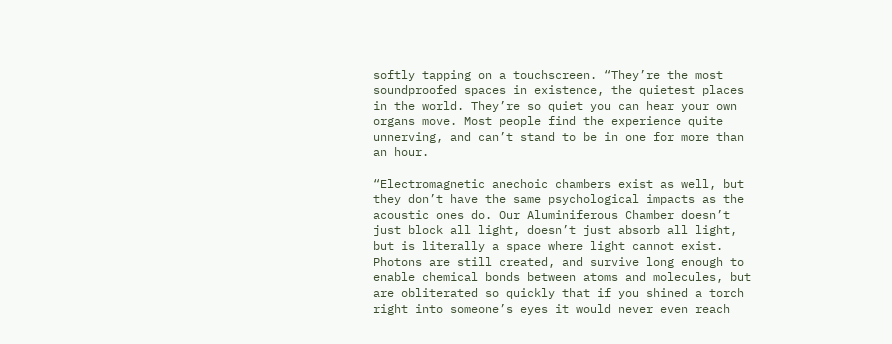softly tapping on a touchscreen. “They’re the most soundproofed spaces in existence, the quietest places in the world. They’re so quiet you can hear your own organs move. Most people find the experience quite unnerving, and can’t stand to be in one for more than an hour.

“Electromagnetic anechoic chambers exist as well, but they don’t have the same psychological impacts as the acoustic ones do. Our Aluminiferous Chamber doesn’t just block all light, doesn’t just absorb all light, but is literally a space where light cannot exist. Photons are still created, and survive long enough to enable chemical bonds between atoms and molecules, but are obliterated so quickly that if you shined a torch right into someone’s eyes it would never even reach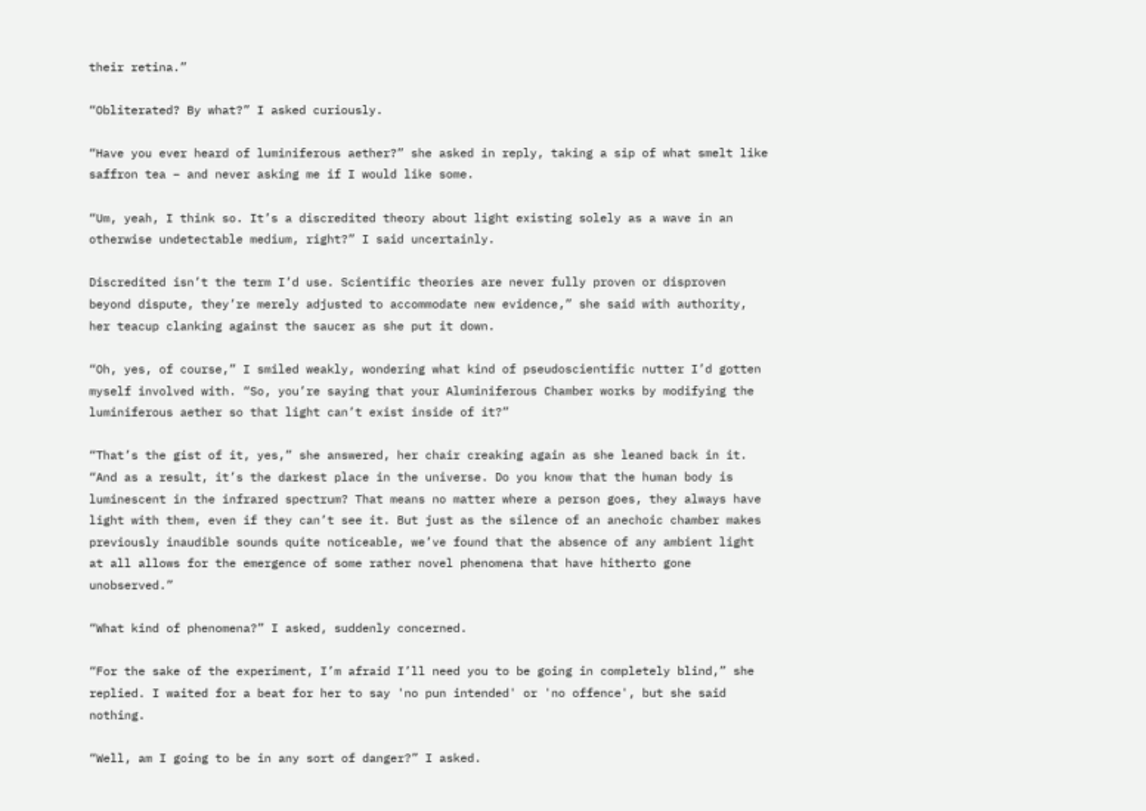their retina.”

“Obliterated? By what?” I asked curiously.

“Have you ever heard of luminiferous aether?” she asked in reply, taking a sip of what smelt like saffron tea – and never asking me if I would like some.

“Um, yeah, I think so. It’s a discredited theory about light existing solely as a wave in an otherwise undetectable medium, right?” I said uncertainly.

Discredited isn’t the term I’d use. Scientific theories are never fully proven or disproven beyond dispute, they’re merely adjusted to accommodate new evidence,” she said with authority, her teacup clanking against the saucer as she put it down.

“Oh, yes, of course,” I smiled weakly, wondering what kind of pseudoscientific nutter I’d gotten myself involved with. “So, you’re saying that your Aluminiferous Chamber works by modifying the luminiferous aether so that light can’t exist inside of it?”

“That’s the gist of it, yes,” she answered, her chair creaking again as she leaned back in it. “And as a result, it’s the darkest place in the universe. Do you know that the human body is luminescent in the infrared spectrum? That means no matter where a person goes, they always have light with them, even if they can’t see it. But just as the silence of an anechoic chamber makes previously inaudible sounds quite noticeable, we’ve found that the absence of any ambient light at all allows for the emergence of some rather novel phenomena that have hitherto gone unobserved.”

“What kind of phenomena?” I asked, suddenly concerned.

“For the sake of the experiment, I’m afraid I’ll need you to be going in completely blind,” she replied. I waited for a beat for her to say 'no pun intended' or 'no offence', but she said nothing.

“Well, am I going to be in any sort of danger?” I asked.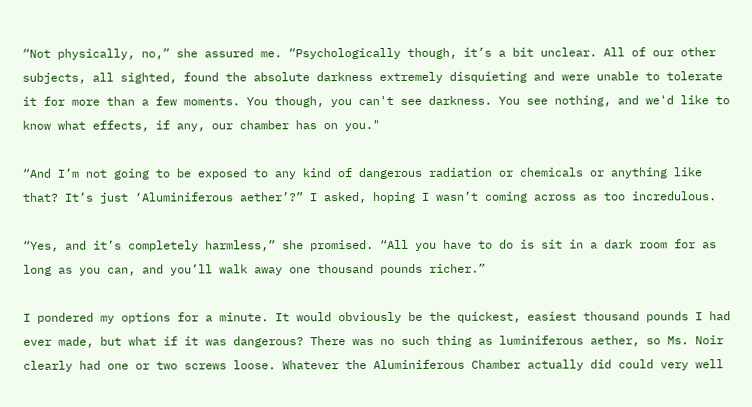“Not physically, no,” she assured me. “Psychologically though, it’s a bit unclear. All of our other subjects, all sighted, found the absolute darkness extremely disquieting and were unable to tolerate it for more than a few moments. You though, you can't see darkness. You see nothing, and we'd like to know what effects, if any, our chamber has on you."

“And I’m not going to be exposed to any kind of dangerous radiation or chemicals or anything like that? It’s just ‘Aluminiferous aether’?” I asked, hoping I wasn’t coming across as too incredulous.

“Yes, and it’s completely harmless,” she promised. “All you have to do is sit in a dark room for as long as you can, and you’ll walk away one thousand pounds richer.”

I pondered my options for a minute. It would obviously be the quickest, easiest thousand pounds I had ever made, but what if it was dangerous? There was no such thing as luminiferous aether, so Ms. Noir clearly had one or two screws loose. Whatever the Aluminiferous Chamber actually did could very well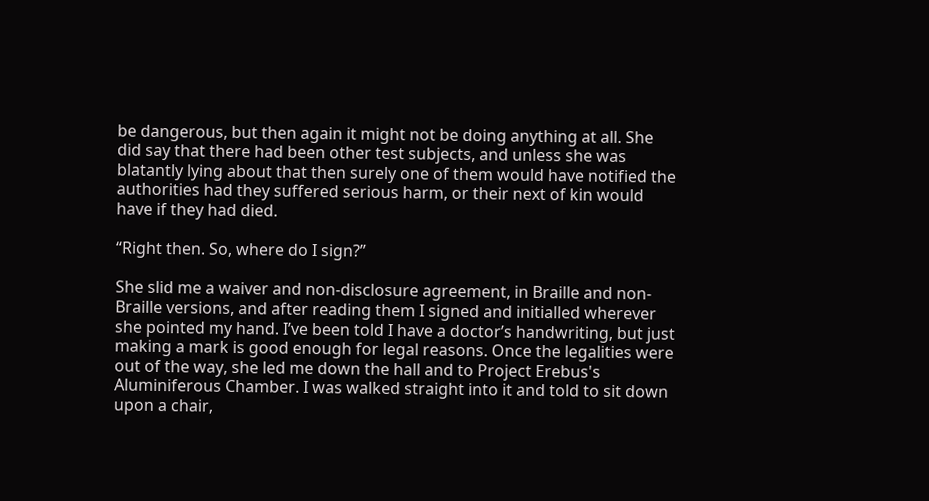be dangerous, but then again it might not be doing anything at all. She did say that there had been other test subjects, and unless she was blatantly lying about that then surely one of them would have notified the authorities had they suffered serious harm, or their next of kin would have if they had died.

“Right then. So, where do I sign?”

She slid me a waiver and non-disclosure agreement, in Braille and non-Braille versions, and after reading them I signed and initialled wherever she pointed my hand. I’ve been told I have a doctor’s handwriting, but just making a mark is good enough for legal reasons. Once the legalities were out of the way, she led me down the hall and to Project Erebus's Aluminiferous Chamber. I was walked straight into it and told to sit down upon a chair,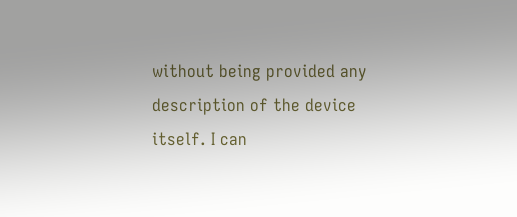without being provided any description of the device itself. I can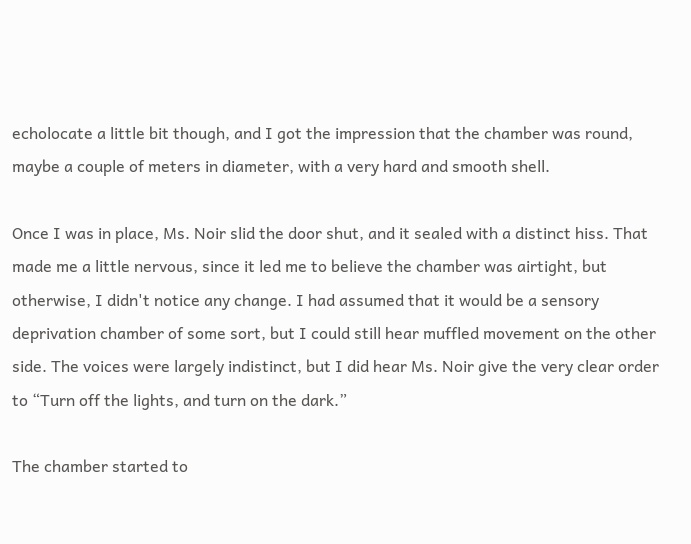echolocate a little bit though, and I got the impression that the chamber was round, maybe a couple of meters in diameter, with a very hard and smooth shell.

Once I was in place, Ms. Noir slid the door shut, and it sealed with a distinct hiss. That made me a little nervous, since it led me to believe the chamber was airtight, but otherwise, I didn't notice any change. I had assumed that it would be a sensory deprivation chamber of some sort, but I could still hear muffled movement on the other side. The voices were largely indistinct, but I did hear Ms. Noir give the very clear order to “Turn off the lights, and turn on the dark.”

The chamber started to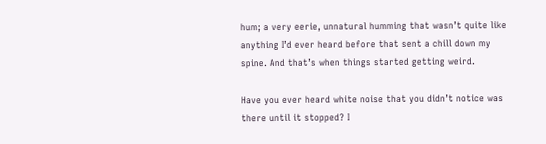hum; a very eerie, unnatural humming that wasn’t quite like anything I’d ever heard before that sent a chill down my spine. And that’s when things started getting weird.

Have you ever heard white noise that you didn’t notice was there until it stopped? I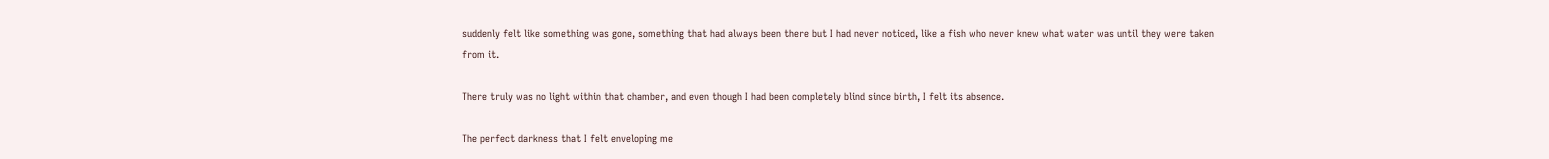suddenly felt like something was gone, something that had always been there but I had never noticed, like a fish who never knew what water was until they were taken from it.

There truly was no light within that chamber, and even though I had been completely blind since birth, I felt its absence.

The perfect darkness that I felt enveloping me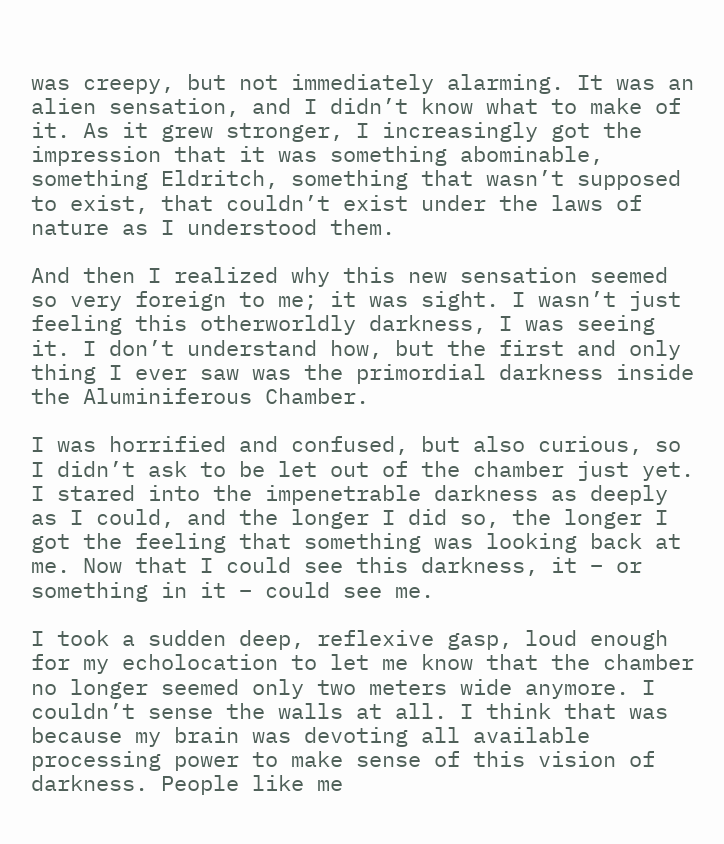was creepy, but not immediately alarming. It was an alien sensation, and I didn’t know what to make of it. As it grew stronger, I increasingly got the impression that it was something abominable, something Eldritch, something that wasn’t supposed to exist, that couldn’t exist under the laws of nature as I understood them.

And then I realized why this new sensation seemed so very foreign to me; it was sight. I wasn’t just feeling this otherworldly darkness, I was seeing it. I don’t understand how, but the first and only thing I ever saw was the primordial darkness inside the Aluminiferous Chamber.

I was horrified and confused, but also curious, so I didn’t ask to be let out of the chamber just yet. I stared into the impenetrable darkness as deeply as I could, and the longer I did so, the longer I got the feeling that something was looking back at me. Now that I could see this darkness, it – or something in it – could see me.

I took a sudden deep, reflexive gasp, loud enough for my echolocation to let me know that the chamber no longer seemed only two meters wide anymore. I couldn’t sense the walls at all. I think that was because my brain was devoting all available processing power to make sense of this vision of darkness. People like me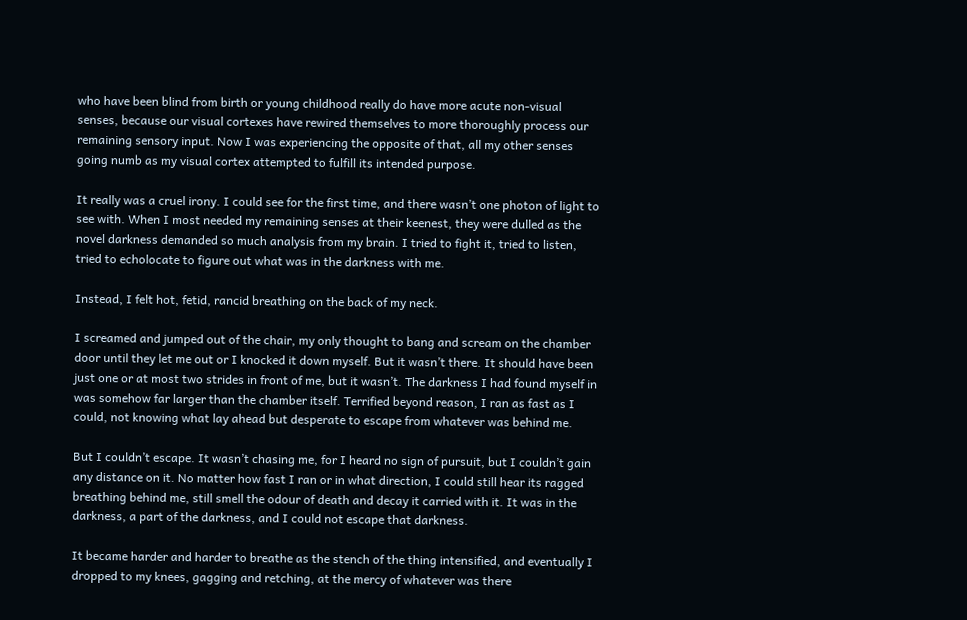who have been blind from birth or young childhood really do have more acute non-visual senses, because our visual cortexes have rewired themselves to more thoroughly process our remaining sensory input. Now I was experiencing the opposite of that, all my other senses going numb as my visual cortex attempted to fulfill its intended purpose.

It really was a cruel irony. I could see for the first time, and there wasn’t one photon of light to see with. When I most needed my remaining senses at their keenest, they were dulled as the novel darkness demanded so much analysis from my brain. I tried to fight it, tried to listen, tried to echolocate to figure out what was in the darkness with me.

Instead, I felt hot, fetid, rancid breathing on the back of my neck.

I screamed and jumped out of the chair, my only thought to bang and scream on the chamber door until they let me out or I knocked it down myself. But it wasn’t there. It should have been just one or at most two strides in front of me, but it wasn’t. The darkness I had found myself in was somehow far larger than the chamber itself. Terrified beyond reason, I ran as fast as I could, not knowing what lay ahead but desperate to escape from whatever was behind me.

But I couldn’t escape. It wasn’t chasing me, for I heard no sign of pursuit, but I couldn’t gain any distance on it. No matter how fast I ran or in what direction, I could still hear its ragged breathing behind me, still smell the odour of death and decay it carried with it. It was in the darkness, a part of the darkness, and I could not escape that darkness.

It became harder and harder to breathe as the stench of the thing intensified, and eventually I dropped to my knees, gagging and retching, at the mercy of whatever was there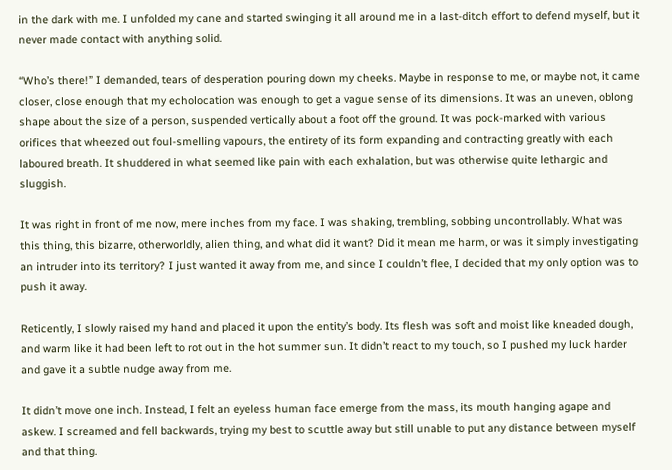in the dark with me. I unfolded my cane and started swinging it all around me in a last-ditch effort to defend myself, but it never made contact with anything solid.

“Who’s there!” I demanded, tears of desperation pouring down my cheeks. Maybe in response to me, or maybe not, it came closer, close enough that my echolocation was enough to get a vague sense of its dimensions. It was an uneven, oblong shape about the size of a person, suspended vertically about a foot off the ground. It was pock-marked with various orifices that wheezed out foul-smelling vapours, the entirety of its form expanding and contracting greatly with each laboured breath. It shuddered in what seemed like pain with each exhalation, but was otherwise quite lethargic and sluggish.

It was right in front of me now, mere inches from my face. I was shaking, trembling, sobbing uncontrollably. What was this thing, this bizarre, otherworldly, alien thing, and what did it want? Did it mean me harm, or was it simply investigating an intruder into its territory? I just wanted it away from me, and since I couldn’t flee, I decided that my only option was to push it away.

Reticently, I slowly raised my hand and placed it upon the entity’s body. Its flesh was soft and moist like kneaded dough, and warm like it had been left to rot out in the hot summer sun. It didn’t react to my touch, so I pushed my luck harder and gave it a subtle nudge away from me.

It didn’t move one inch. Instead, I felt an eyeless human face emerge from the mass, its mouth hanging agape and askew. I screamed and fell backwards, trying my best to scuttle away but still unable to put any distance between myself and that thing.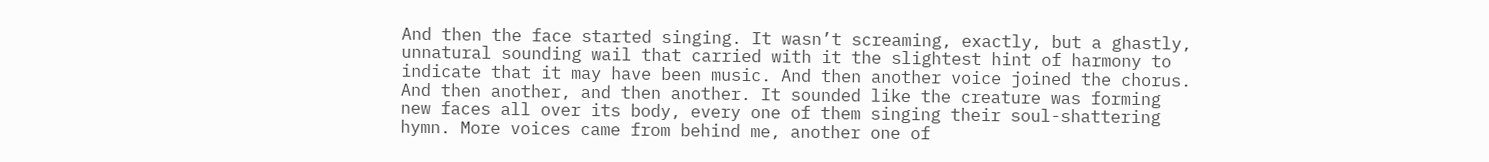And then the face started singing. It wasn’t screaming, exactly, but a ghastly, unnatural sounding wail that carried with it the slightest hint of harmony to indicate that it may have been music. And then another voice joined the chorus. And then another, and then another. It sounded like the creature was forming new faces all over its body, every one of them singing their soul-shattering hymn. More voices came from behind me, another one of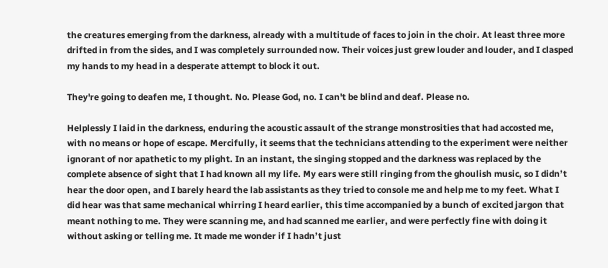the creatures emerging from the darkness, already with a multitude of faces to join in the choir. At least three more drifted in from the sides, and I was completely surrounded now. Their voices just grew louder and louder, and I clasped my hands to my head in a desperate attempt to block it out.

They're going to deafen me, I thought. No. Please God, no. I can't be blind and deaf. Please no.

Helplessly I laid in the darkness, enduring the acoustic assault of the strange monstrosities that had accosted me, with no means or hope of escape. Mercifully, it seems that the technicians attending to the experiment were neither ignorant of nor apathetic to my plight. In an instant, the singing stopped and the darkness was replaced by the complete absence of sight that I had known all my life. My ears were still ringing from the ghoulish music, so I didn’t hear the door open, and I barely heard the lab assistants as they tried to console me and help me to my feet. What I did hear was that same mechanical whirring I heard earlier, this time accompanied by a bunch of excited jargon that meant nothing to me. They were scanning me, and had scanned me earlier, and were perfectly fine with doing it without asking or telling me. It made me wonder if I hadn’t just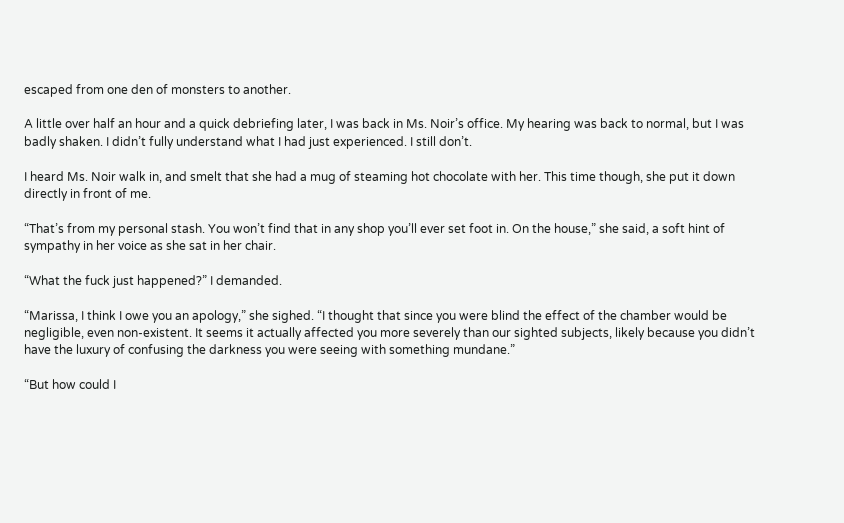escaped from one den of monsters to another.

A little over half an hour and a quick debriefing later, I was back in Ms. Noir’s office. My hearing was back to normal, but I was badly shaken. I didn’t fully understand what I had just experienced. I still don’t.

I heard Ms. Noir walk in, and smelt that she had a mug of steaming hot chocolate with her. This time though, she put it down directly in front of me.

“That’s from my personal stash. You won’t find that in any shop you’ll ever set foot in. On the house,” she said, a soft hint of sympathy in her voice as she sat in her chair.

“What the fuck just happened?” I demanded.

“Marissa, I think I owe you an apology,” she sighed. “I thought that since you were blind the effect of the chamber would be negligible, even non-existent. It seems it actually affected you more severely than our sighted subjects, likely because you didn’t have the luxury of confusing the darkness you were seeing with something mundane.”

“But how could I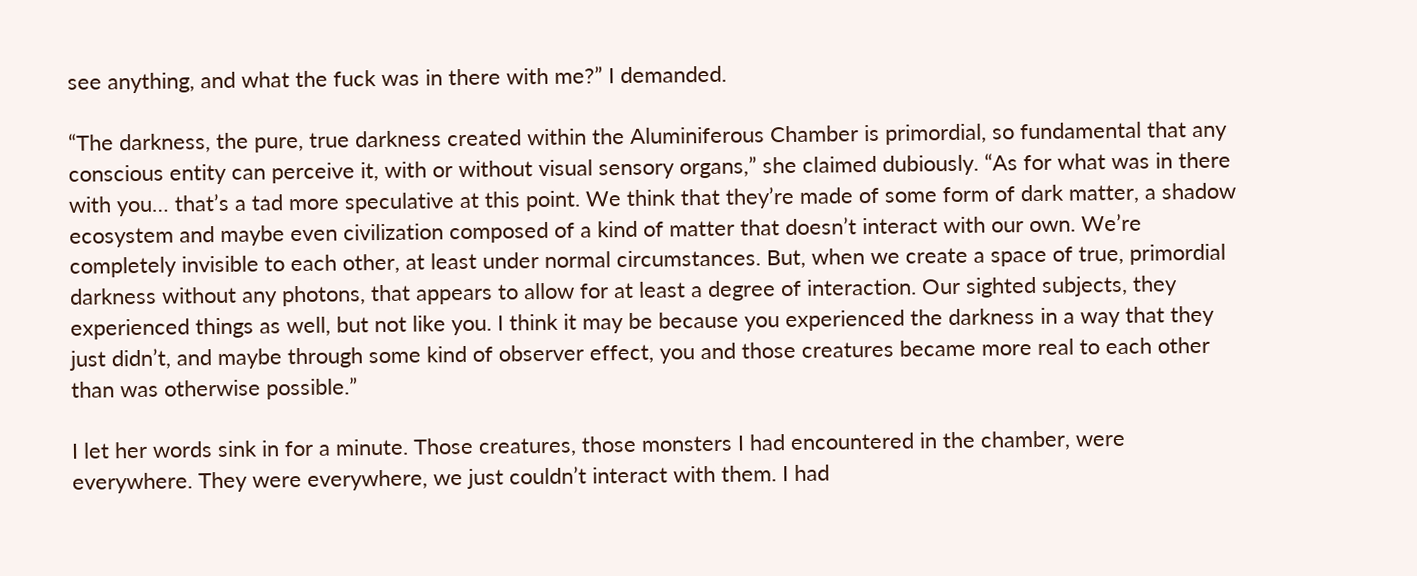see anything, and what the fuck was in there with me?” I demanded.

“The darkness, the pure, true darkness created within the Aluminiferous Chamber is primordial, so fundamental that any conscious entity can perceive it, with or without visual sensory organs,” she claimed dubiously. “As for what was in there with you… that’s a tad more speculative at this point. We think that they’re made of some form of dark matter, a shadow ecosystem and maybe even civilization composed of a kind of matter that doesn’t interact with our own. We’re completely invisible to each other, at least under normal circumstances. But, when we create a space of true, primordial darkness without any photons, that appears to allow for at least a degree of interaction. Our sighted subjects, they experienced things as well, but not like you. I think it may be because you experienced the darkness in a way that they just didn’t, and maybe through some kind of observer effect, you and those creatures became more real to each other than was otherwise possible.”

I let her words sink in for a minute. Those creatures, those monsters I had encountered in the chamber, were everywhere. They were everywhere, we just couldn’t interact with them. I had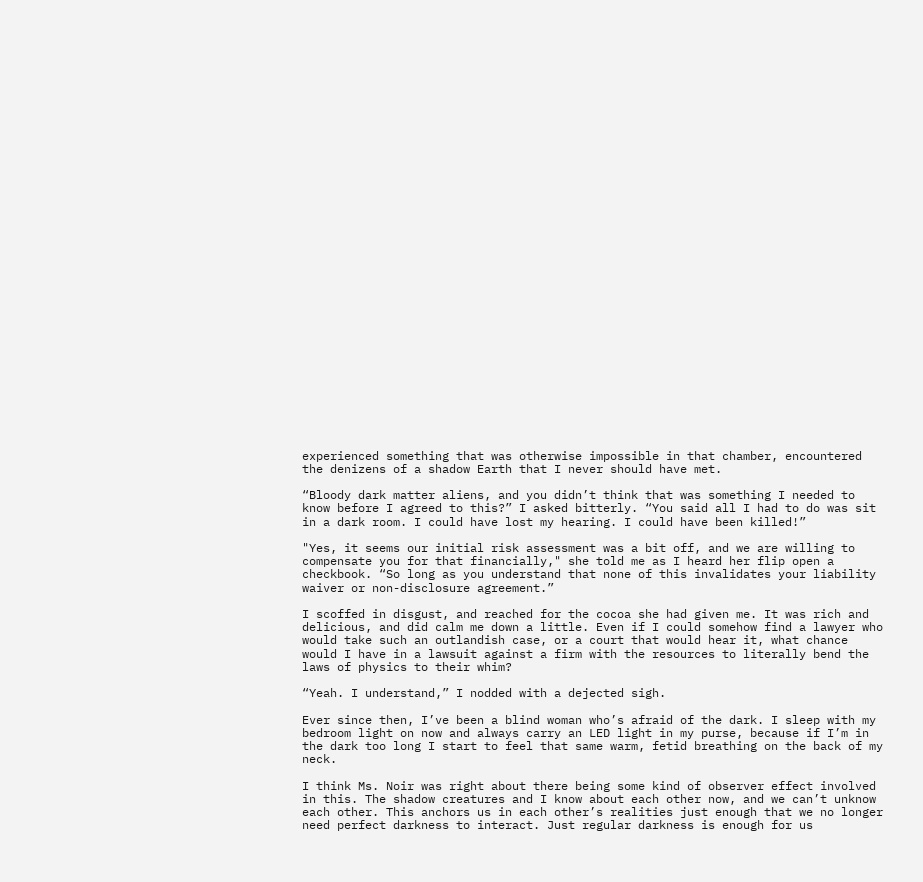experienced something that was otherwise impossible in that chamber, encountered the denizens of a shadow Earth that I never should have met.

“Bloody dark matter aliens, and you didn’t think that was something I needed to know before I agreed to this?” I asked bitterly. “You said all I had to do was sit in a dark room. I could have lost my hearing. I could have been killed!”

"Yes, it seems our initial risk assessment was a bit off, and we are willing to compensate you for that financially," she told me as I heard her flip open a checkbook. “So long as you understand that none of this invalidates your liability waiver or non-disclosure agreement.”

I scoffed in disgust, and reached for the cocoa she had given me. It was rich and delicious, and did calm me down a little. Even if I could somehow find a lawyer who would take such an outlandish case, or a court that would hear it, what chance would I have in a lawsuit against a firm with the resources to literally bend the laws of physics to their whim?

“Yeah. I understand,” I nodded with a dejected sigh.

Ever since then, I’ve been a blind woman who’s afraid of the dark. I sleep with my bedroom light on now and always carry an LED light in my purse, because if I’m in the dark too long I start to feel that same warm, fetid breathing on the back of my neck.

I think Ms. Noir was right about there being some kind of observer effect involved in this. The shadow creatures and I know about each other now, and we can’t unknow each other. This anchors us in each other’s realities just enough that we no longer need perfect darkness to interact. Just regular darkness is enough for us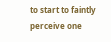to start to faintly perceive one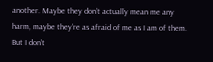another. Maybe they don’t actually mean me any harm, maybe they’re as afraid of me as I am of them. But I don’t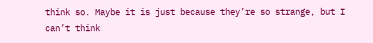think so. Maybe it is just because they’re so strange, but I can’t think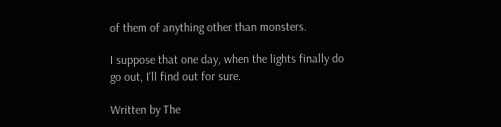of them of anything other than monsters.

I suppose that one day, when the lights finally do go out, I’ll find out for sure.

Written by The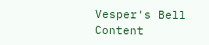Vesper's Bell
Content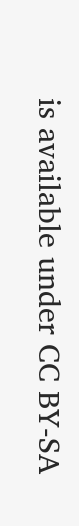is available under CC BY-SA